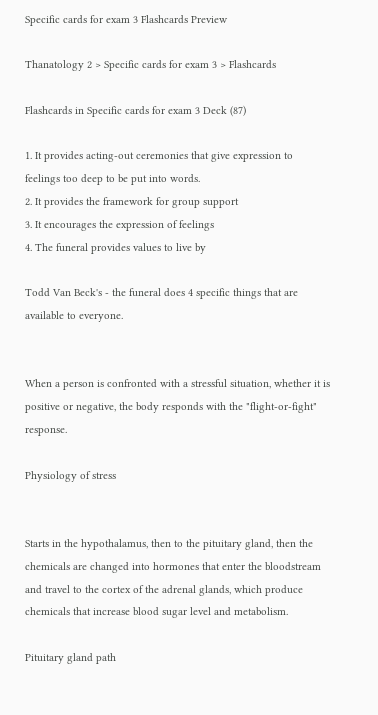Specific cards for exam 3 Flashcards Preview

Thanatology 2 > Specific cards for exam 3 > Flashcards

Flashcards in Specific cards for exam 3 Deck (87)

1. It provides acting-out ceremonies that give expression to feelings too deep to be put into words.
2. It provides the framework for group support
3. It encourages the expression of feelings
4. The funeral provides values to live by

Todd Van Beck's - the funeral does 4 specific things that are available to everyone.


When a person is confronted with a stressful situation, whether it is positive or negative, the body responds with the "flight-or-fight" response.

Physiology of stress


Starts in the hypothalamus, then to the pituitary gland, then the chemicals are changed into hormones that enter the bloodstream and travel to the cortex of the adrenal glands, which produce chemicals that increase blood sugar level and metabolism.

Pituitary gland path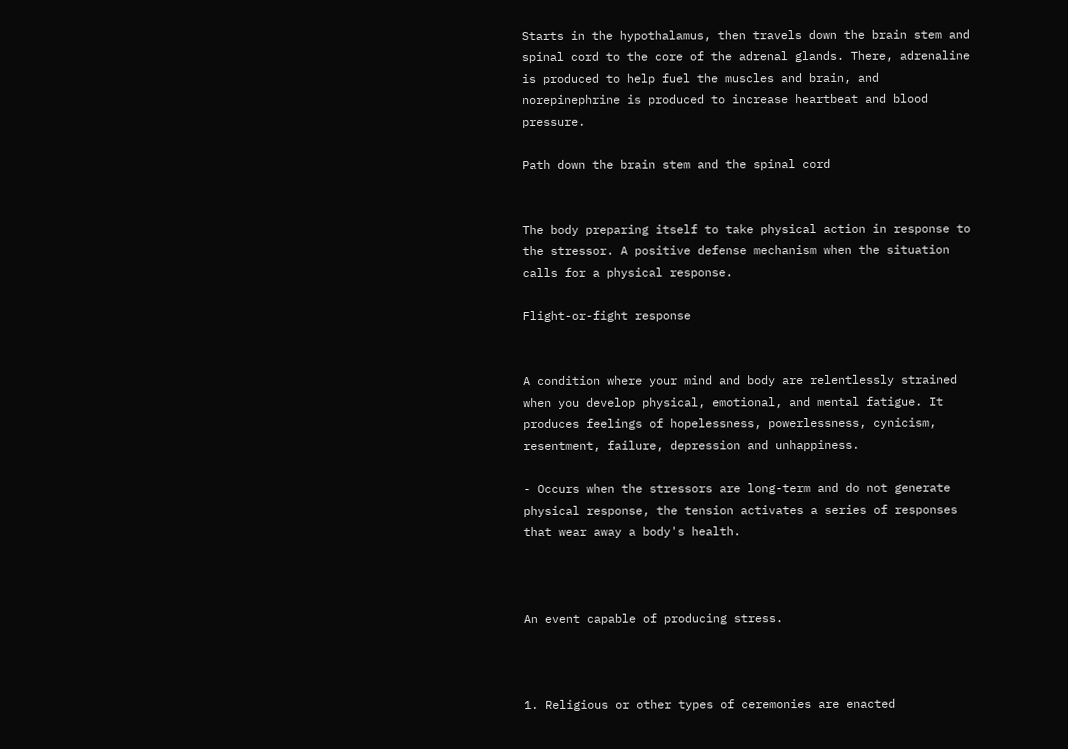Starts in the hypothalamus, then travels down the brain stem and spinal cord to the core of the adrenal glands. There, adrenaline is produced to help fuel the muscles and brain, and norepinephrine is produced to increase heartbeat and blood pressure.

Path down the brain stem and the spinal cord


The body preparing itself to take physical action in response to the stressor. A positive defense mechanism when the situation calls for a physical response.

Flight-or-fight response


A condition where your mind and body are relentlessly strained when you develop physical, emotional, and mental fatigue. It produces feelings of hopelessness, powerlessness, cynicism, resentment, failure, depression and unhappiness.

- Occurs when the stressors are long-term and do not generate physical response, the tension activates a series of responses that wear away a body's health.



An event capable of producing stress.



1. Religious or other types of ceremonies are enacted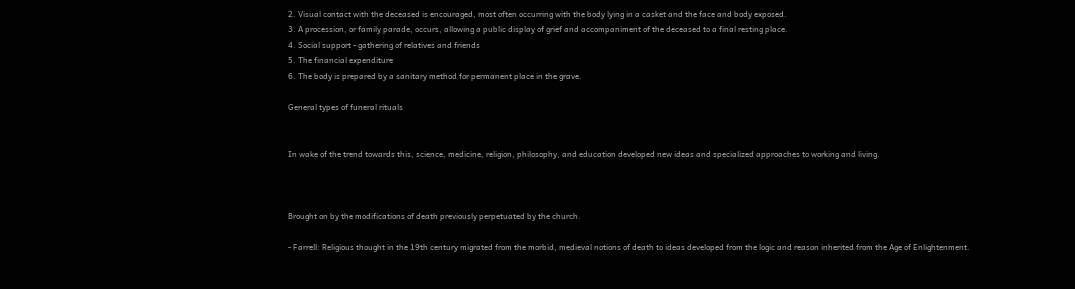2. Visual contact with the deceased is encouraged, most often occurring with the body lying in a casket and the face and body exposed.
3. A procession, or family parade, occurs, allowing a public display of grief and accompaniment of the deceased to a final resting place.
4. Social support - gathering of relatives and friends
5. The financial expenditure
6. The body is prepared by a sanitary method for permanent place in the grave.

General types of funeral rituals


In wake of the trend towards this, science, medicine, religion, philosophy, and education developed new ideas and specialized approaches to working and living.



Brought on by the modifications of death previously perpetuated by the church.

- Farrell: Religious thought in the 19th century migrated from the morbid, medieval notions of death to ideas developed from the logic and reason inherited from the Age of Enlightenment.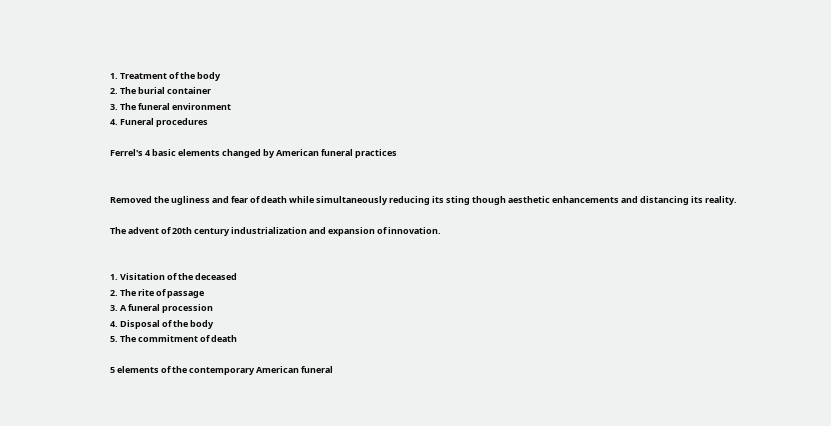1. Treatment of the body
2. The burial container
3. The funeral environment
4. Funeral procedures

Ferrel's 4 basic elements changed by American funeral practices


Removed the ugliness and fear of death while simultaneously reducing its sting though aesthetic enhancements and distancing its reality.

The advent of 20th century industrialization and expansion of innovation.


1. Visitation of the deceased
2. The rite of passage
3. A funeral procession
4. Disposal of the body
5. The commitment of death

5 elements of the contemporary American funeral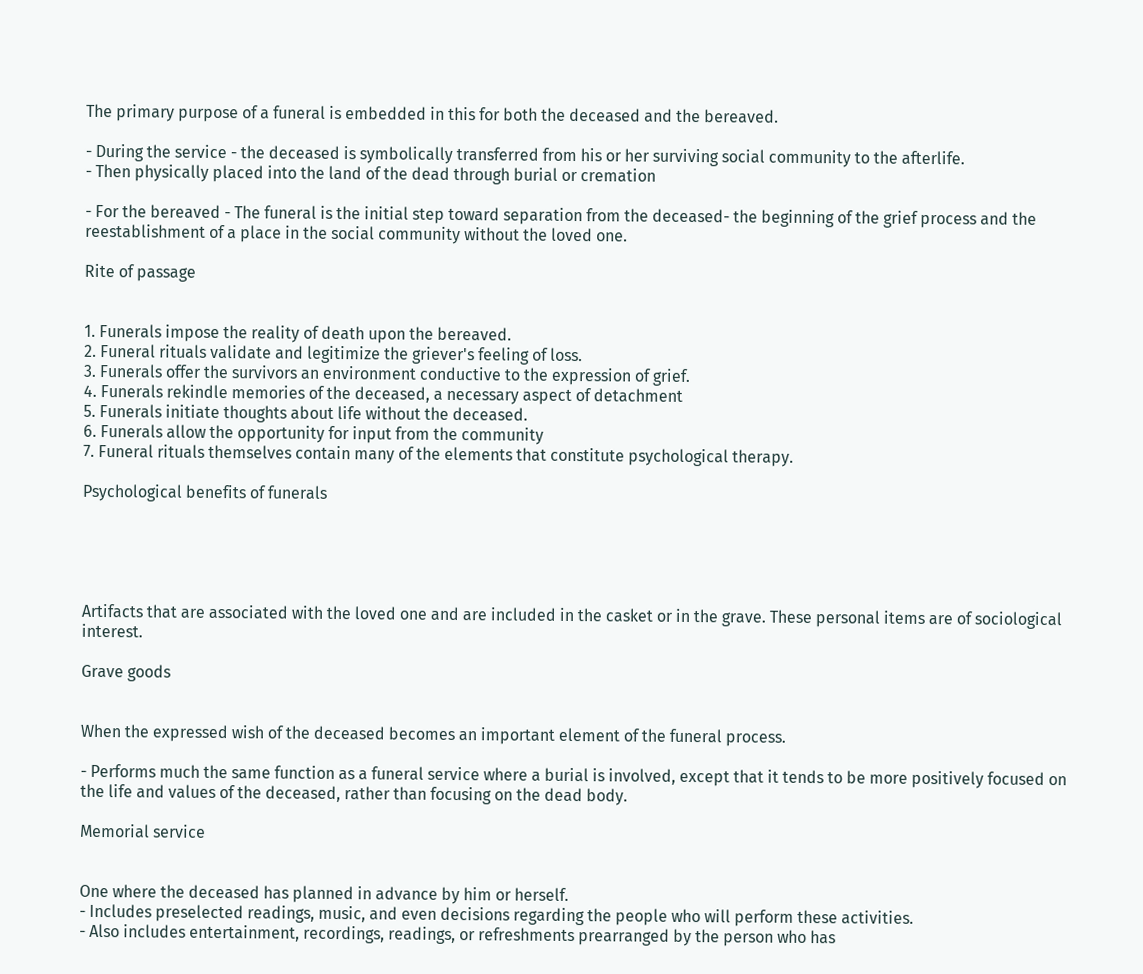The primary purpose of a funeral is embedded in this for both the deceased and the bereaved.

- During the service - the deceased is symbolically transferred from his or her surviving social community to the afterlife.
- Then physically placed into the land of the dead through burial or cremation

- For the bereaved - The funeral is the initial step toward separation from the deceased- the beginning of the grief process and the reestablishment of a place in the social community without the loved one.

Rite of passage


1. Funerals impose the reality of death upon the bereaved.
2. Funeral rituals validate and legitimize the griever's feeling of loss.
3. Funerals offer the survivors an environment conductive to the expression of grief.
4. Funerals rekindle memories of the deceased, a necessary aspect of detachment
5. Funerals initiate thoughts about life without the deceased.
6. Funerals allow the opportunity for input from the community
7. Funeral rituals themselves contain many of the elements that constitute psychological therapy.

Psychological benefits of funerals





Artifacts that are associated with the loved one and are included in the casket or in the grave. These personal items are of sociological interest.

Grave goods


When the expressed wish of the deceased becomes an important element of the funeral process.

- Performs much the same function as a funeral service where a burial is involved, except that it tends to be more positively focused on the life and values of the deceased, rather than focusing on the dead body.

Memorial service


One where the deceased has planned in advance by him or herself.
- Includes preselected readings, music, and even decisions regarding the people who will perform these activities.
- Also includes entertainment, recordings, readings, or refreshments prearranged by the person who has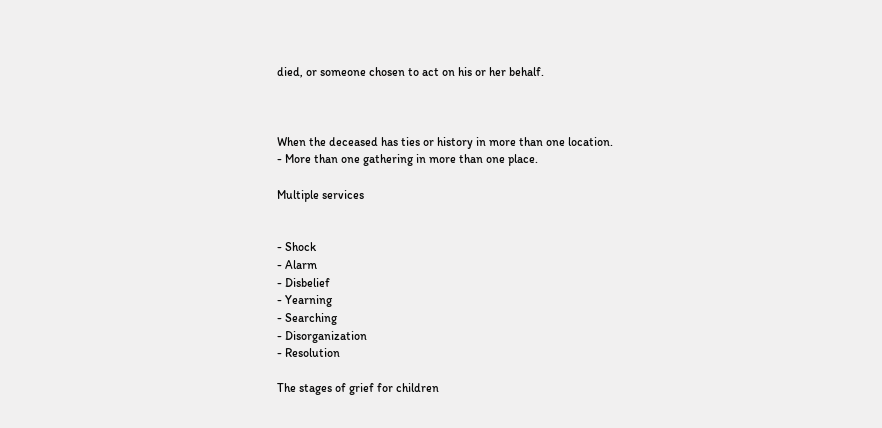died, or someone chosen to act on his or her behalf.



When the deceased has ties or history in more than one location.
- More than one gathering in more than one place.

Multiple services


- Shock
- Alarm
- Disbelief
- Yearning
- Searching
- Disorganization
- Resolution

The stages of grief for children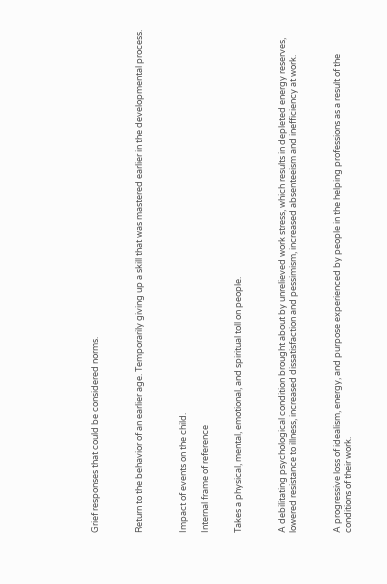Grief responses that could be considered norms.



Return to the behavior of an earlier age. Temporarily giving up a skill that was mastered earlier in the developmental process.



Impact of events on the child.

Internal frame of reference


Takes a physical, mental, emotional, and spiritual toll on people.



A debilitating psychological condition brought about by unrelieved work stress, which results in depleted energy reserves, lowered resistance to illness, increased dissatisfaction and pessimism, increased absenteeism and inefficiency at work.



A progressive loss of idealism, energy, and purpose experienced by people in the helping professions as a result of the conditions of their work.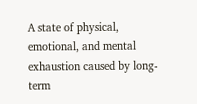A state of physical, emotional, and mental exhaustion caused by long-term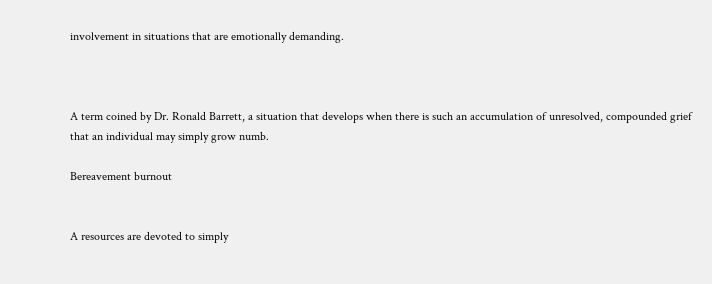involvement in situations that are emotionally demanding.



A term coined by Dr. Ronald Barrett, a situation that develops when there is such an accumulation of unresolved, compounded grief that an individual may simply grow numb.

Bereavement burnout


A resources are devoted to simply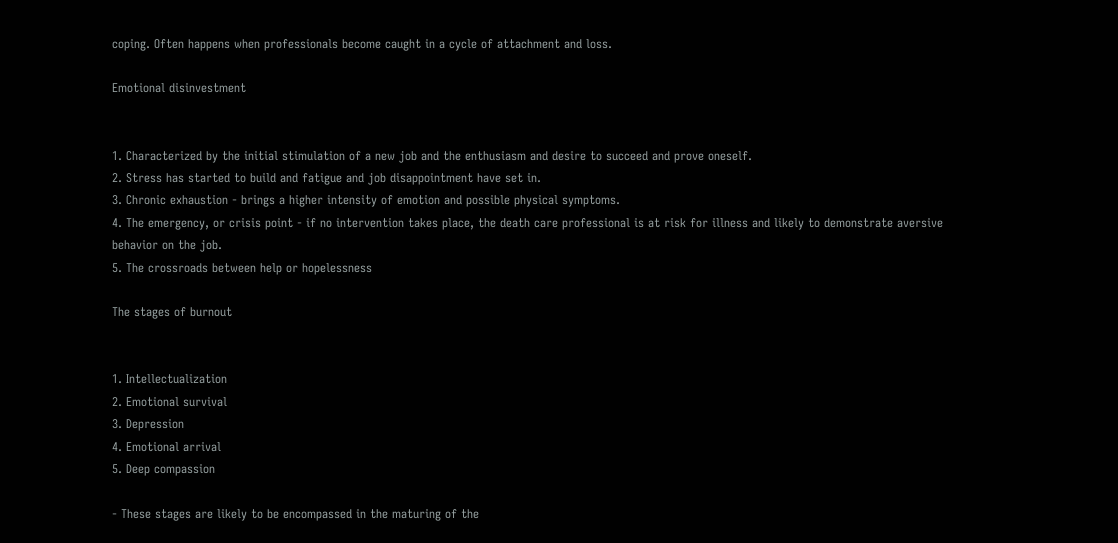coping. Often happens when professionals become caught in a cycle of attachment and loss.

Emotional disinvestment


1. Characterized by the initial stimulation of a new job and the enthusiasm and desire to succeed and prove oneself.
2. Stress has started to build and fatigue and job disappointment have set in.
3. Chronic exhaustion - brings a higher intensity of emotion and possible physical symptoms.
4. The emergency, or crisis point - if no intervention takes place, the death care professional is at risk for illness and likely to demonstrate aversive behavior on the job.
5. The crossroads between help or hopelessness

The stages of burnout


1. Intellectualization
2. Emotional survival
3. Depression
4. Emotional arrival
5. Deep compassion

- These stages are likely to be encompassed in the maturing of the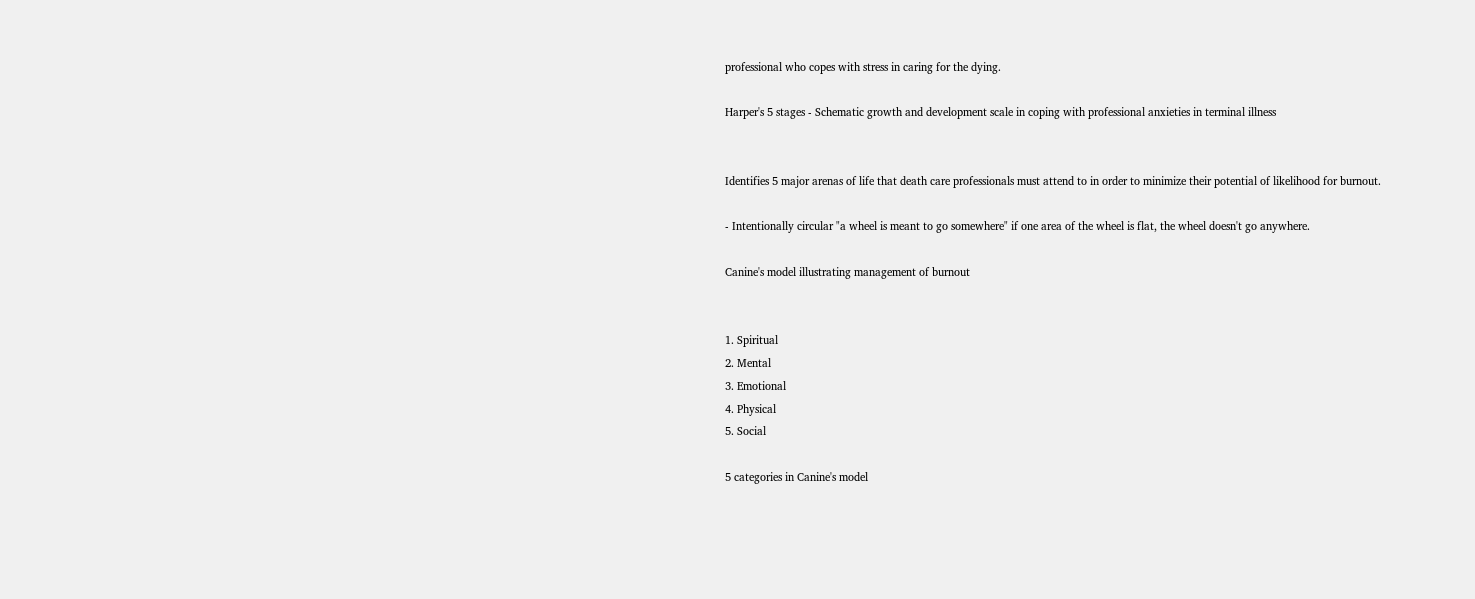professional who copes with stress in caring for the dying.

Harper's 5 stages - Schematic growth and development scale in coping with professional anxieties in terminal illness


Identifies 5 major arenas of life that death care professionals must attend to in order to minimize their potential of likelihood for burnout.

- Intentionally circular "a wheel is meant to go somewhere" if one area of the wheel is flat, the wheel doesn't go anywhere.

Canine's model illustrating management of burnout


1. Spiritual
2. Mental
3. Emotional
4. Physical
5. Social

5 categories in Canine's model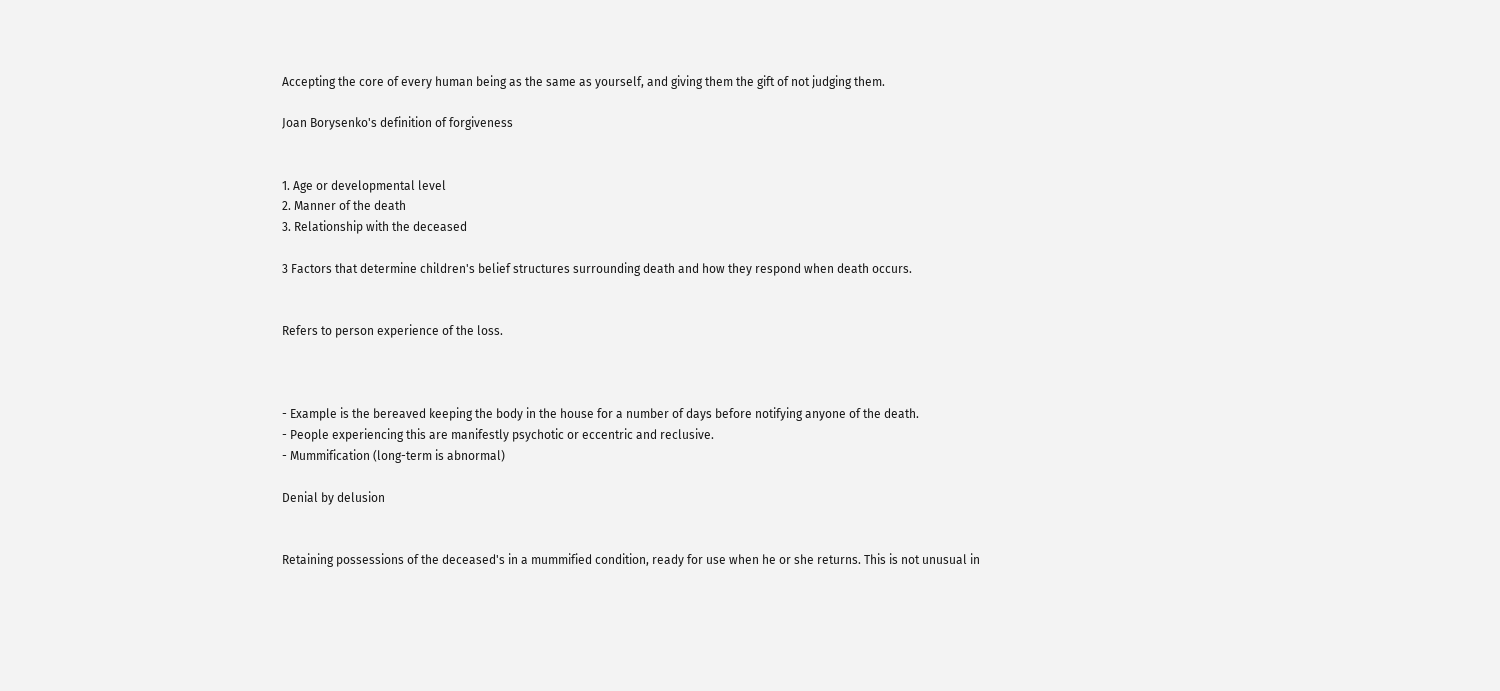Accepting the core of every human being as the same as yourself, and giving them the gift of not judging them.

Joan Borysenko's definition of forgiveness


1. Age or developmental level
2. Manner of the death
3. Relationship with the deceased

3 Factors that determine children's belief structures surrounding death and how they respond when death occurs.


Refers to person experience of the loss.



- Example is the bereaved keeping the body in the house for a number of days before notifying anyone of the death.
- People experiencing this are manifestly psychotic or eccentric and reclusive.
- Mummification (long-term is abnormal)

Denial by delusion


Retaining possessions of the deceased's in a mummified condition, ready for use when he or she returns. This is not unusual in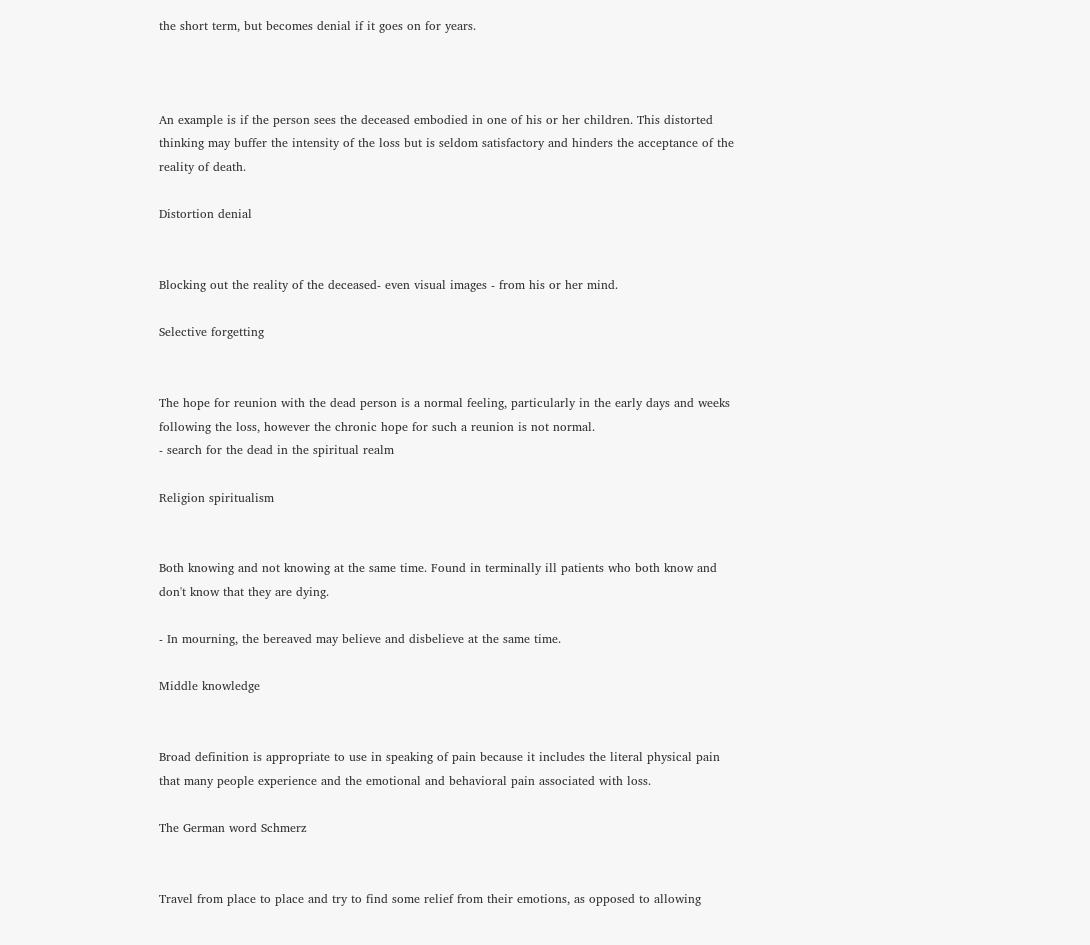the short term, but becomes denial if it goes on for years.



An example is if the person sees the deceased embodied in one of his or her children. This distorted thinking may buffer the intensity of the loss but is seldom satisfactory and hinders the acceptance of the reality of death.

Distortion denial


Blocking out the reality of the deceased- even visual images - from his or her mind.

Selective forgetting


The hope for reunion with the dead person is a normal feeling, particularly in the early days and weeks following the loss, however the chronic hope for such a reunion is not normal.
- search for the dead in the spiritual realm

Religion spiritualism


Both knowing and not knowing at the same time. Found in terminally ill patients who both know and don't know that they are dying.

- In mourning, the bereaved may believe and disbelieve at the same time.

Middle knowledge


Broad definition is appropriate to use in speaking of pain because it includes the literal physical pain that many people experience and the emotional and behavioral pain associated with loss.

The German word Schmerz


Travel from place to place and try to find some relief from their emotions, as opposed to allowing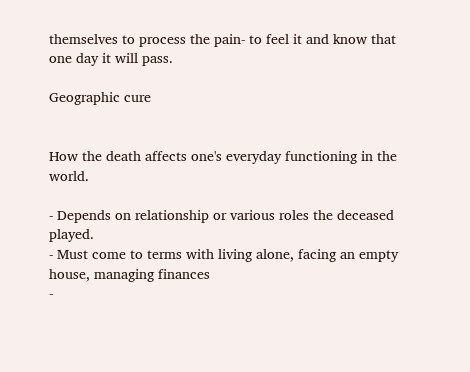themselves to process the pain- to feel it and know that one day it will pass.

Geographic cure


How the death affects one's everyday functioning in the world.

- Depends on relationship or various roles the deceased played.
- Must come to terms with living alone, facing an empty house, managing finances
-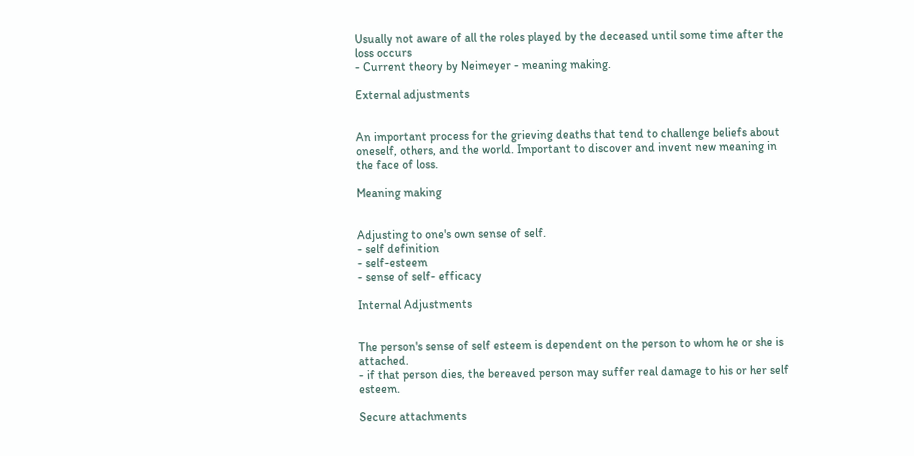Usually not aware of all the roles played by the deceased until some time after the loss occurs
- Current theory by Neimeyer - meaning making.

External adjustments


An important process for the grieving deaths that tend to challenge beliefs about oneself, others, and the world. Important to discover and invent new meaning in the face of loss.

Meaning making


Adjusting to one's own sense of self.
- self definition
- self-esteem
- sense of self- efficacy

Internal Adjustments


The person's sense of self esteem is dependent on the person to whom he or she is attached.
- if that person dies, the bereaved person may suffer real damage to his or her self esteem.

Secure attachments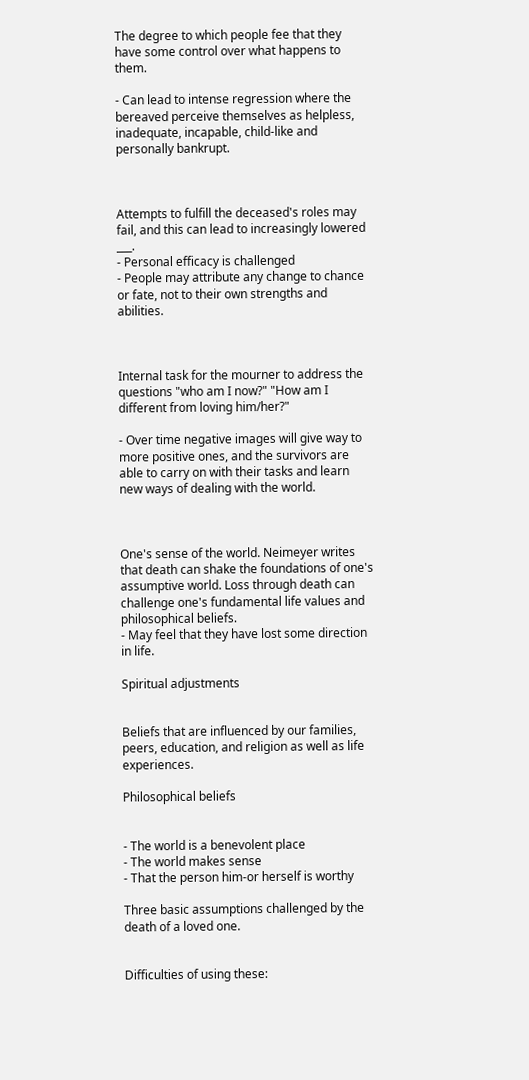The degree to which people fee that they have some control over what happens to them.

- Can lead to intense regression where the bereaved perceive themselves as helpless, inadequate, incapable, child-like and personally bankrupt.



Attempts to fulfill the deceased's roles may fail, and this can lead to increasingly lowered ___.
- Personal efficacy is challenged
- People may attribute any change to chance or fate, not to their own strengths and abilities.



Internal task for the mourner to address the questions "who am I now?" "How am I different from loving him/her?"

- Over time negative images will give way to more positive ones, and the survivors are able to carry on with their tasks and learn new ways of dealing with the world.



One's sense of the world. Neimeyer writes that death can shake the foundations of one's assumptive world. Loss through death can challenge one's fundamental life values and philosophical beliefs.
- May feel that they have lost some direction in life.

Spiritual adjustments


Beliefs that are influenced by our families, peers, education, and religion as well as life experiences.

Philosophical beliefs


- The world is a benevolent place
- The world makes sense
- That the person him-or herself is worthy

Three basic assumptions challenged by the death of a loved one.


Difficulties of using these: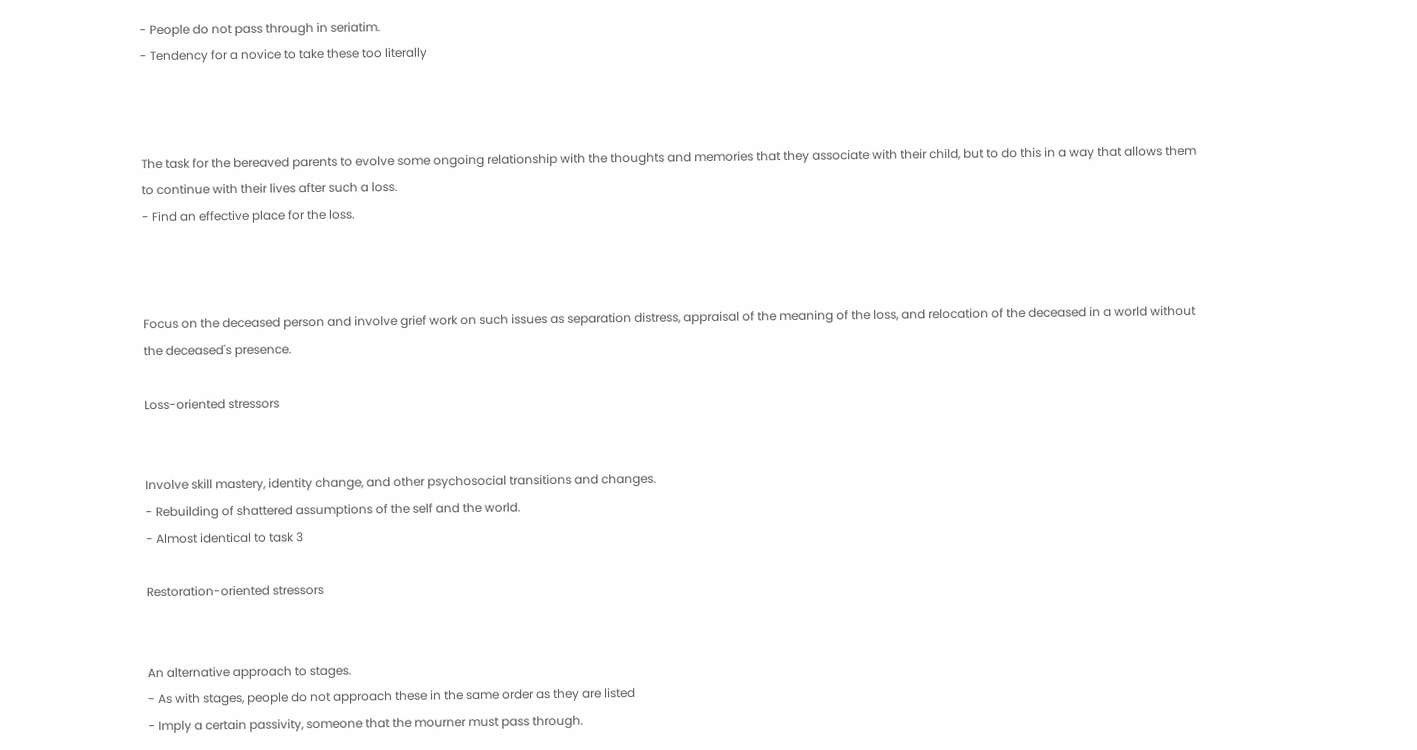- People do not pass through in seriatim.
- Tendency for a novice to take these too literally



The task for the bereaved parents to evolve some ongoing relationship with the thoughts and memories that they associate with their child, but to do this in a way that allows them to continue with their lives after such a loss.
- Find an effective place for the loss.



Focus on the deceased person and involve grief work on such issues as separation distress, appraisal of the meaning of the loss, and relocation of the deceased in a world without the deceased's presence.

Loss-oriented stressors


Involve skill mastery, identity change, and other psychosocial transitions and changes.
- Rebuilding of shattered assumptions of the self and the world.
- Almost identical to task 3

Restoration-oriented stressors


An alternative approach to stages.
- As with stages, people do not approach these in the same order as they are listed
- Imply a certain passivity, someone that the mourner must pass through.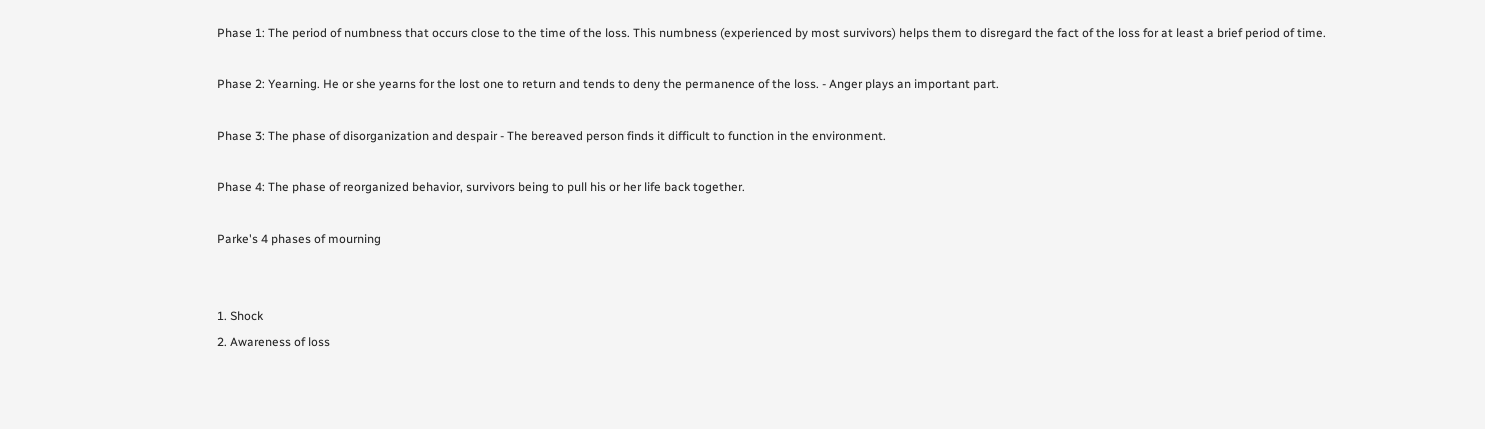Phase 1: The period of numbness that occurs close to the time of the loss. This numbness (experienced by most survivors) helps them to disregard the fact of the loss for at least a brief period of time.

Phase 2: Yearning. He or she yearns for the lost one to return and tends to deny the permanence of the loss. - Anger plays an important part.

Phase 3: The phase of disorganization and despair - The bereaved person finds it difficult to function in the environment.

Phase 4: The phase of reorganized behavior, survivors being to pull his or her life back together.

Parke's 4 phases of mourning


1. Shock
2. Awareness of loss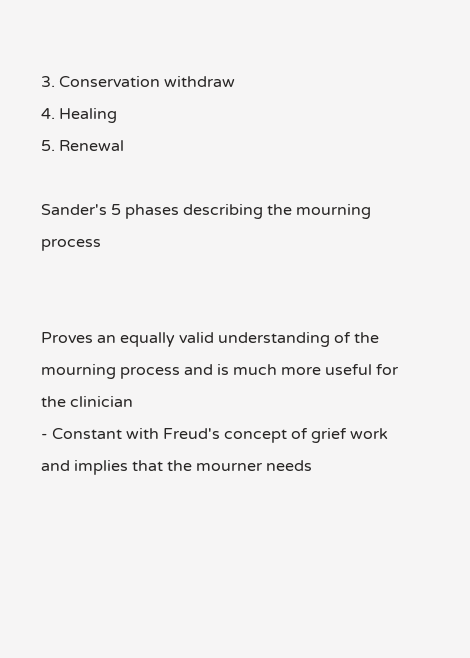3. Conservation withdraw
4. Healing
5. Renewal

Sander's 5 phases describing the mourning process


Proves an equally valid understanding of the mourning process and is much more useful for the clinician
- Constant with Freud's concept of grief work and implies that the mourner needs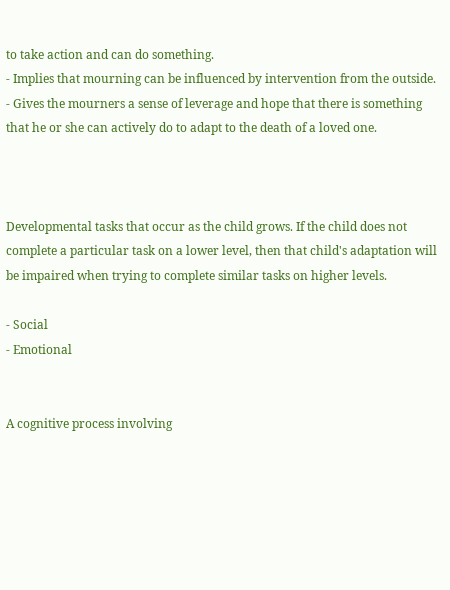to take action and can do something.
- Implies that mourning can be influenced by intervention from the outside.
- Gives the mourners a sense of leverage and hope that there is something that he or she can actively do to adapt to the death of a loved one.



Developmental tasks that occur as the child grows. If the child does not complete a particular task on a lower level, then that child's adaptation will be impaired when trying to complete similar tasks on higher levels.

- Social
- Emotional


A cognitive process involving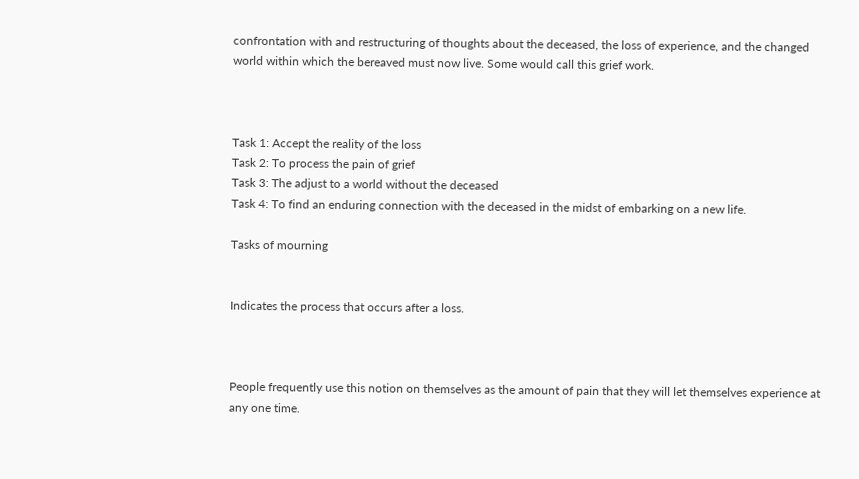confrontation with and restructuring of thoughts about the deceased, the loss of experience, and the changed world within which the bereaved must now live. Some would call this grief work.



Task 1: Accept the reality of the loss
Task 2: To process the pain of grief
Task 3: The adjust to a world without the deceased
Task 4: To find an enduring connection with the deceased in the midst of embarking on a new life.

Tasks of mourning


Indicates the process that occurs after a loss.



People frequently use this notion on themselves as the amount of pain that they will let themselves experience at any one time.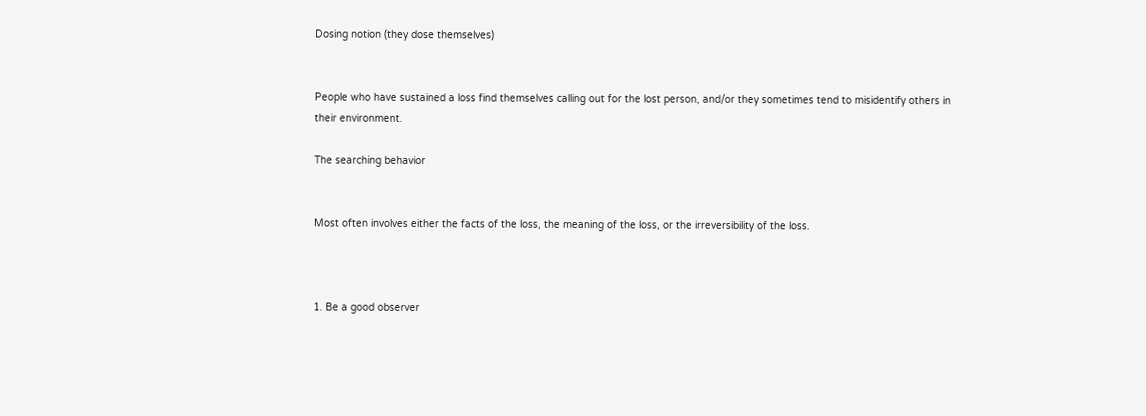Dosing notion (they dose themselves)


People who have sustained a loss find themselves calling out for the lost person, and/or they sometimes tend to misidentify others in their environment.

The searching behavior


Most often involves either the facts of the loss, the meaning of the loss, or the irreversibility of the loss.



1. Be a good observer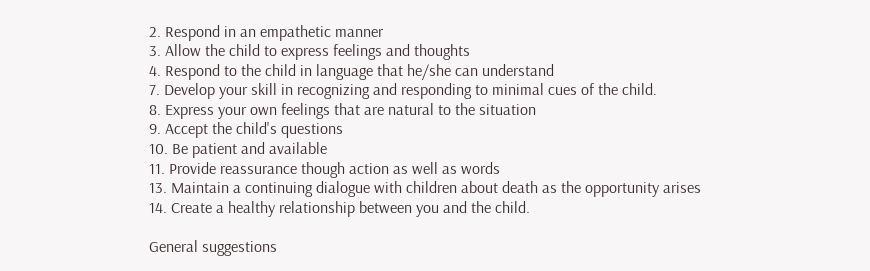2. Respond in an empathetic manner
3. Allow the child to express feelings and thoughts
4. Respond to the child in language that he/she can understand
7. Develop your skill in recognizing and responding to minimal cues of the child.
8. Express your own feelings that are natural to the situation
9. Accept the child's questions
10. Be patient and available
11. Provide reassurance though action as well as words
13. Maintain a continuing dialogue with children about death as the opportunity arises
14. Create a healthy relationship between you and the child.

General suggestions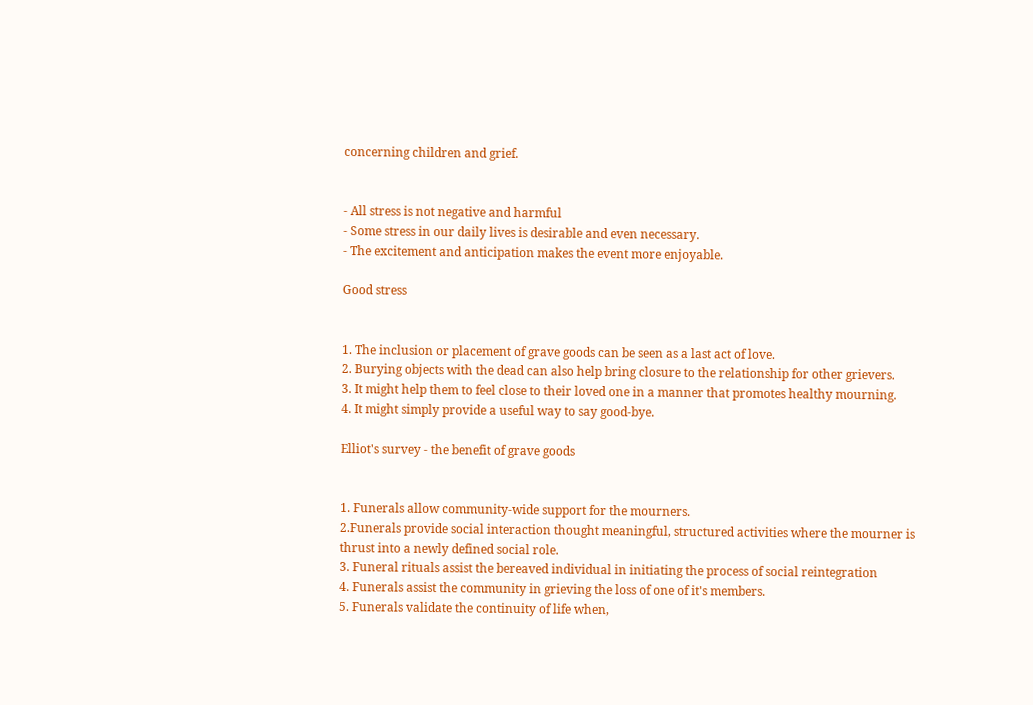concerning children and grief.


- All stress is not negative and harmful
- Some stress in our daily lives is desirable and even necessary.
- The excitement and anticipation makes the event more enjoyable.

Good stress


1. The inclusion or placement of grave goods can be seen as a last act of love.
2. Burying objects with the dead can also help bring closure to the relationship for other grievers.
3. It might help them to feel close to their loved one in a manner that promotes healthy mourning.
4. It might simply provide a useful way to say good-bye.

Elliot's survey - the benefit of grave goods


1. Funerals allow community-wide support for the mourners.
2.Funerals provide social interaction thought meaningful, structured activities where the mourner is thrust into a newly defined social role.
3. Funeral rituals assist the bereaved individual in initiating the process of social reintegration
4. Funerals assist the community in grieving the loss of one of it's members.
5. Funerals validate the continuity of life when,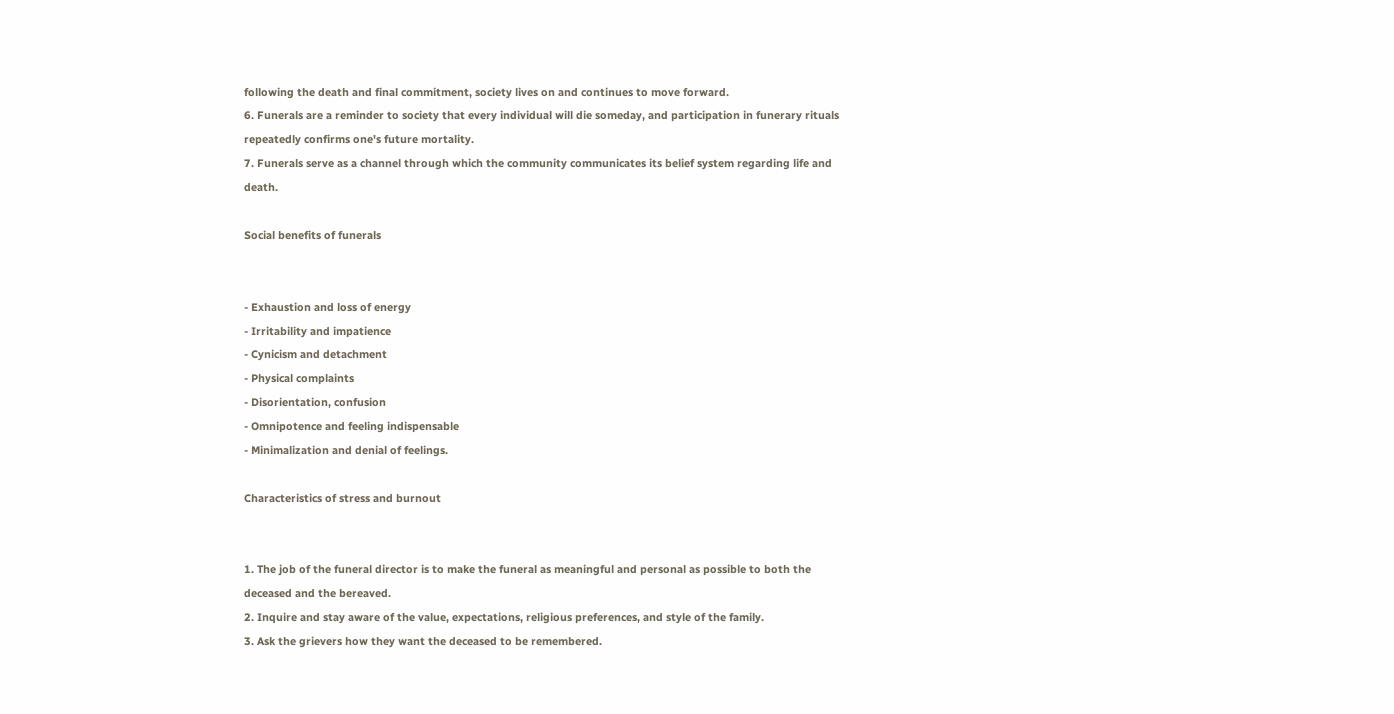following the death and final commitment, society lives on and continues to move forward.
6. Funerals are a reminder to society that every individual will die someday, and participation in funerary rituals repeatedly confirms one's future mortality.
7. Funerals serve as a channel through which the community communicates its belief system regarding life and death.

Social benefits of funerals


- Exhaustion and loss of energy
- Irritability and impatience
- Cynicism and detachment
- Physical complaints
- Disorientation, confusion
- Omnipotence and feeling indispensable
- Minimalization and denial of feelings.

Characteristics of stress and burnout


1. The job of the funeral director is to make the funeral as meaningful and personal as possible to both the deceased and the bereaved.
2. Inquire and stay aware of the value, expectations, religious preferences, and style of the family.
3. Ask the grievers how they want the deceased to be remembered.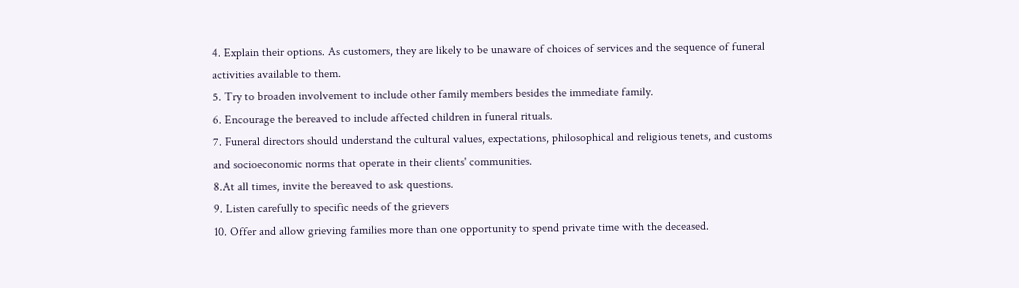4. Explain their options. As customers, they are likely to be unaware of choices of services and the sequence of funeral activities available to them.
5. Try to broaden involvement to include other family members besides the immediate family.
6. Encourage the bereaved to include affected children in funeral rituals.
7. Funeral directors should understand the cultural values, expectations, philosophical and religious tenets, and customs and socioeconomic norms that operate in their clients' communities.
8.At all times, invite the bereaved to ask questions.
9. Listen carefully to specific needs of the grievers
10. Offer and allow grieving families more than one opportunity to spend private time with the deceased.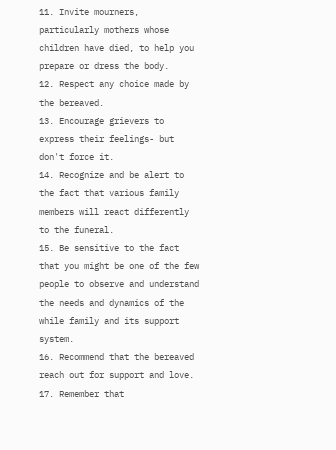11. Invite mourners, particularly mothers whose children have died, to help you prepare or dress the body.
12. Respect any choice made by the bereaved.
13. Encourage grievers to express their feelings- but don't force it.
14. Recognize and be alert to the fact that various family members will react differently to the funeral.
15. Be sensitive to the fact that you might be one of the few people to observe and understand the needs and dynamics of the while family and its support system.
16. Recommend that the bereaved reach out for support and love.
17. Remember that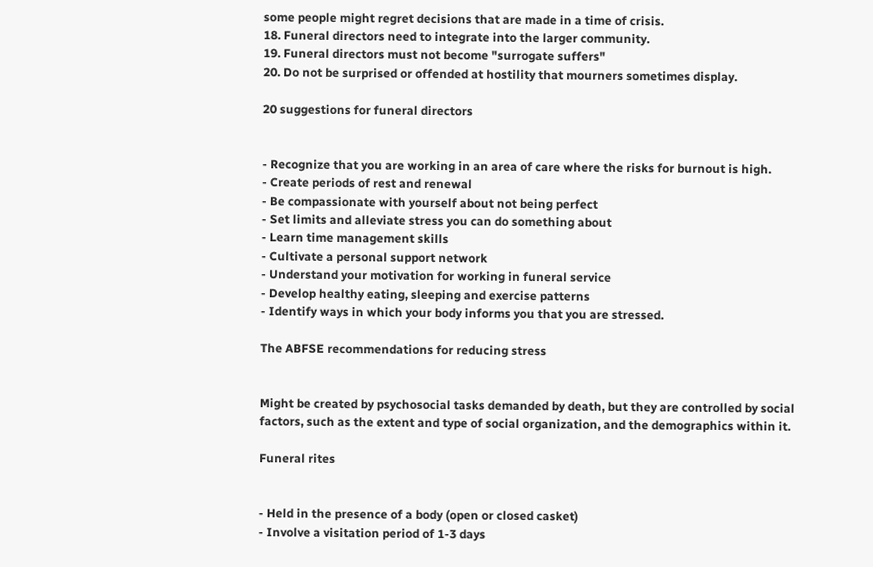some people might regret decisions that are made in a time of crisis.
18. Funeral directors need to integrate into the larger community.
19. Funeral directors must not become "surrogate suffers"
20. Do not be surprised or offended at hostility that mourners sometimes display.

20 suggestions for funeral directors


- Recognize that you are working in an area of care where the risks for burnout is high.
- Create periods of rest and renewal
- Be compassionate with yourself about not being perfect
- Set limits and alleviate stress you can do something about
- Learn time management skills
- Cultivate a personal support network
- Understand your motivation for working in funeral service
- Develop healthy eating, sleeping and exercise patterns
- Identify ways in which your body informs you that you are stressed.

The ABFSE recommendations for reducing stress


Might be created by psychosocial tasks demanded by death, but they are controlled by social factors, such as the extent and type of social organization, and the demographics within it.

Funeral rites


- Held in the presence of a body (open or closed casket)
- Involve a visitation period of 1-3 days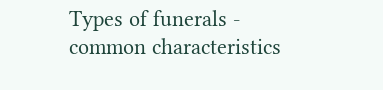Types of funerals - common characteristics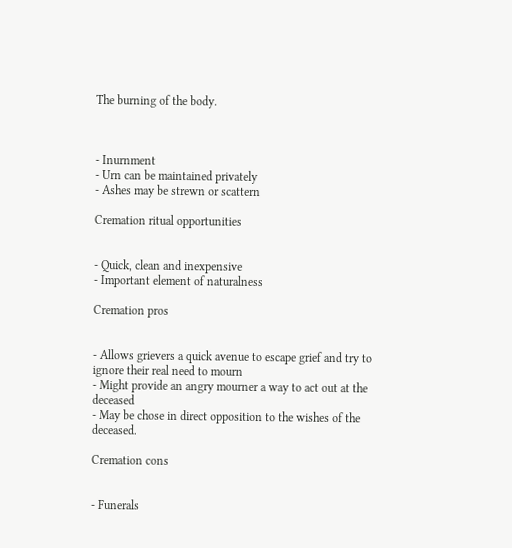The burning of the body.



- Inurnment
- Urn can be maintained privately
- Ashes may be strewn or scattern

Cremation ritual opportunities


- Quick, clean and inexpensive
- Important element of naturalness

Cremation pros


- Allows grievers a quick avenue to escape grief and try to ignore their real need to mourn
- Might provide an angry mourner a way to act out at the deceased
- May be chose in direct opposition to the wishes of the deceased.

Cremation cons


- Funerals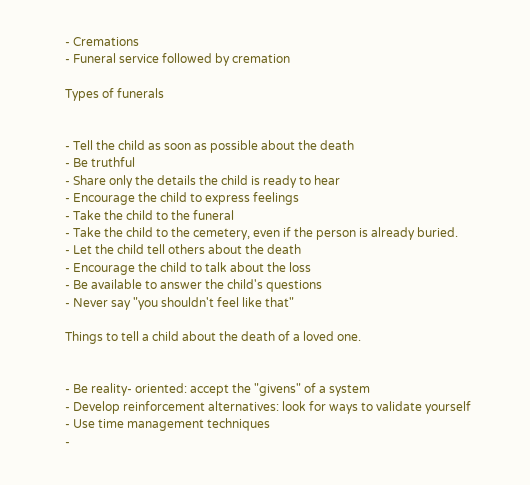- Cremations
- Funeral service followed by cremation

Types of funerals


- Tell the child as soon as possible about the death
- Be truthful
- Share only the details the child is ready to hear
- Encourage the child to express feelings
- Take the child to the funeral
- Take the child to the cemetery, even if the person is already buried.
- Let the child tell others about the death
- Encourage the child to talk about the loss
- Be available to answer the child's questions
- Never say "you shouldn't feel like that"

Things to tell a child about the death of a loved one.


- Be reality- oriented: accept the "givens" of a system
- Develop reinforcement alternatives: look for ways to validate yourself
- Use time management techniques
-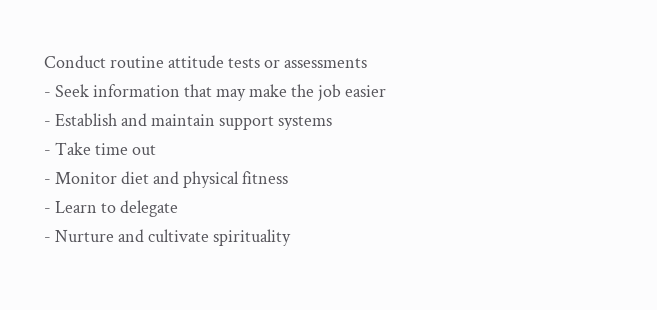Conduct routine attitude tests or assessments
- Seek information that may make the job easier
- Establish and maintain support systems
- Take time out
- Monitor diet and physical fitness
- Learn to delegate
- Nurture and cultivate spirituality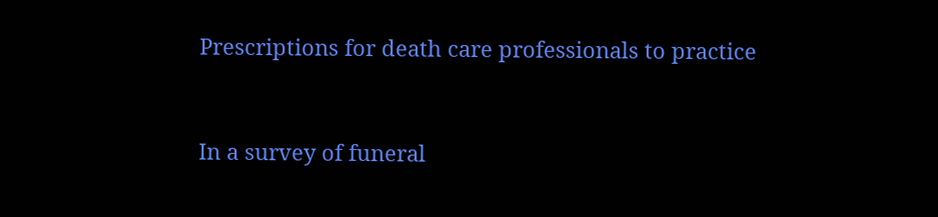Prescriptions for death care professionals to practice


In a survey of funeral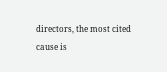directors, the most cited cause is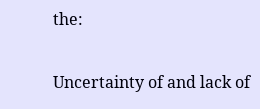the:

Uncertainty of and lack of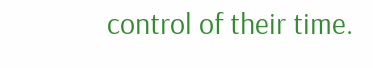control of their time.